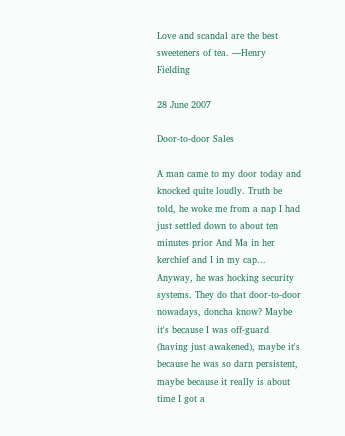Love and scandal are the best sweeteners of tea. —Henry Fielding

28 June 2007

Door-to-door Sales

A man came to my door today and knocked quite loudly. Truth be told, he woke me from a nap I had just settled down to about ten minutes prior And Ma in her kerchief and I in my cap... Anyway, he was hocking security systems. They do that door-to-door nowadays, doncha know? Maybe it's because I was off-guard (having just awakened), maybe it's because he was so darn persistent, maybe because it really is about time I got a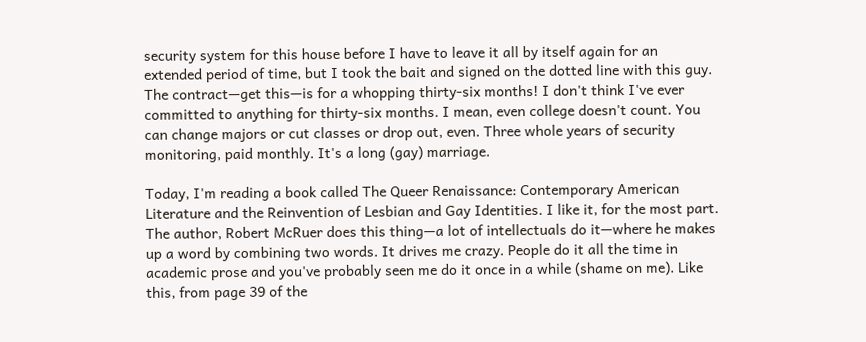security system for this house before I have to leave it all by itself again for an extended period of time, but I took the bait and signed on the dotted line with this guy. The contract—get this—is for a whopping thirty-six months! I don't think I've ever committed to anything for thirty-six months. I mean, even college doesn't count. You can change majors or cut classes or drop out, even. Three whole years of security monitoring, paid monthly. It's a long (gay) marriage.

Today, I'm reading a book called The Queer Renaissance: Contemporary American Literature and the Reinvention of Lesbian and Gay Identities. I like it, for the most part. The author, Robert McRuer does this thing—a lot of intellectuals do it—where he makes up a word by combining two words. It drives me crazy. People do it all the time in academic prose and you've probably seen me do it once in a while (shame on me). Like this, from page 39 of the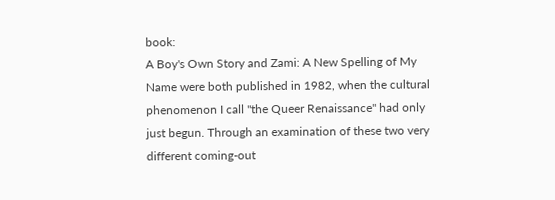book:
A Boy's Own Story and Zami: A New Spelling of My Name were both published in 1982, when the cultural phenomenon I call "the Queer Renaissance" had only just begun. Through an examination of these two very different coming-out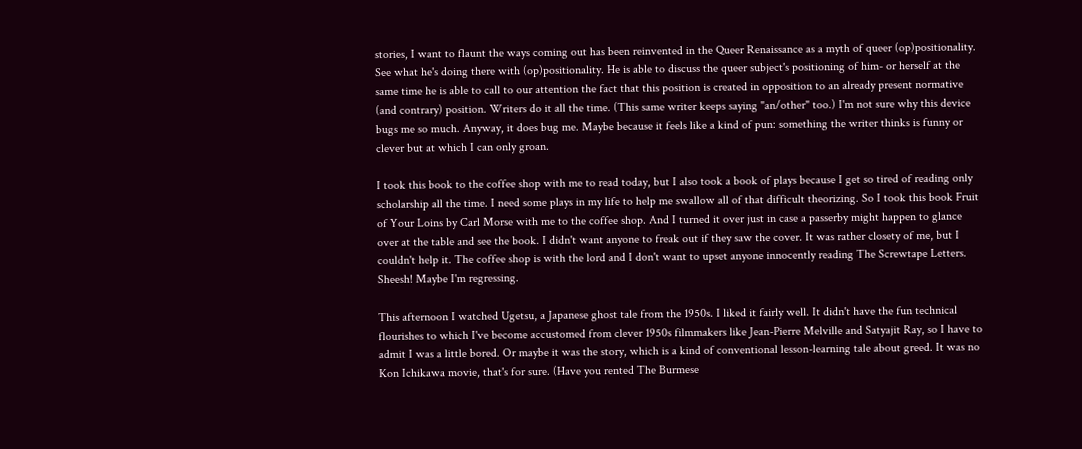stories, I want to flaunt the ways coming out has been reinvented in the Queer Renaissance as a myth of queer (op)positionality.
See what he's doing there with (op)positionality. He is able to discuss the queer subject's positioning of him- or herself at the same time he is able to call to our attention the fact that this position is created in opposition to an already present normative (and contrary) position. Writers do it all the time. (This same writer keeps saying "an/other" too.) I'm not sure why this device bugs me so much. Anyway, it does bug me. Maybe because it feels like a kind of pun: something the writer thinks is funny or clever but at which I can only groan.

I took this book to the coffee shop with me to read today, but I also took a book of plays because I get so tired of reading only scholarship all the time. I need some plays in my life to help me swallow all of that difficult theorizing. So I took this book Fruit of Your Loins by Carl Morse with me to the coffee shop. And I turned it over just in case a passerby might happen to glance over at the table and see the book. I didn't want anyone to freak out if they saw the cover. It was rather closety of me, but I couldn't help it. The coffee shop is with the lord and I don't want to upset anyone innocently reading The Screwtape Letters. Sheesh! Maybe I'm regressing.

This afternoon I watched Ugetsu, a Japanese ghost tale from the 1950s. I liked it fairly well. It didn't have the fun technical flourishes to which I've become accustomed from clever 1950s filmmakers like Jean-Pierre Melville and Satyajit Ray, so I have to admit I was a little bored. Or maybe it was the story, which is a kind of conventional lesson-learning tale about greed. It was no Kon Ichikawa movie, that's for sure. (Have you rented The Burmese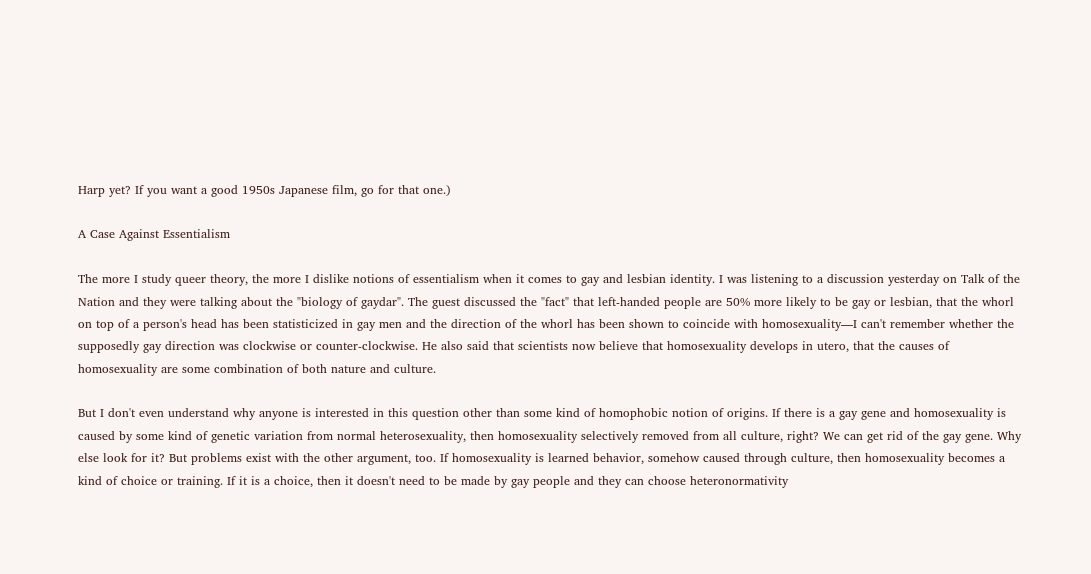Harp yet? If you want a good 1950s Japanese film, go for that one.)

A Case Against Essentialism

The more I study queer theory, the more I dislike notions of essentialism when it comes to gay and lesbian identity. I was listening to a discussion yesterday on Talk of the Nation and they were talking about the "biology of gaydar". The guest discussed the "fact" that left-handed people are 50% more likely to be gay or lesbian, that the whorl on top of a person's head has been statisticized in gay men and the direction of the whorl has been shown to coincide with homosexuality—I can't remember whether the supposedly gay direction was clockwise or counter-clockwise. He also said that scientists now believe that homosexuality develops in utero, that the causes of homosexuality are some combination of both nature and culture.

But I don't even understand why anyone is interested in this question other than some kind of homophobic notion of origins. If there is a gay gene and homosexuality is caused by some kind of genetic variation from normal heterosexuality, then homosexuality selectively removed from all culture, right? We can get rid of the gay gene. Why else look for it? But problems exist with the other argument, too. If homosexuality is learned behavior, somehow caused through culture, then homosexuality becomes a kind of choice or training. If it is a choice, then it doesn't need to be made by gay people and they can choose heteronormativity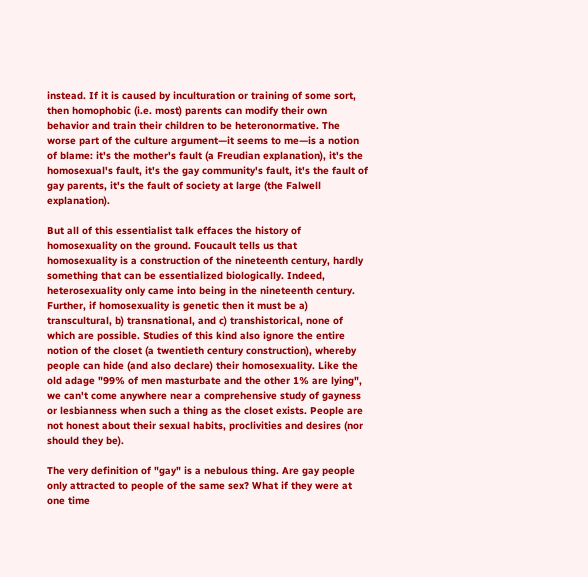instead. If it is caused by inculturation or training of some sort, then homophobic (i.e. most) parents can modify their own behavior and train their children to be heteronormative. The worse part of the culture argument—it seems to me—is a notion of blame: it's the mother's fault (a Freudian explanation), it's the homosexual's fault, it's the gay community's fault, it's the fault of gay parents, it's the fault of society at large (the Falwell explanation).

But all of this essentialist talk effaces the history of homosexuality on the ground. Foucault tells us that homosexuality is a construction of the nineteenth century, hardly something that can be essentialized biologically. Indeed, heterosexuality only came into being in the nineteenth century. Further, if homosexuality is genetic then it must be a) transcultural, b) transnational, and c) transhistorical, none of which are possible. Studies of this kind also ignore the entire notion of the closet (a twentieth century construction), whereby people can hide (and also declare) their homosexuality. Like the old adage "99% of men masturbate and the other 1% are lying", we can't come anywhere near a comprehensive study of gayness or lesbianness when such a thing as the closet exists. People are not honest about their sexual habits, proclivities and desires (nor should they be).

The very definition of "gay" is a nebulous thing. Are gay people only attracted to people of the same sex? What if they were at one time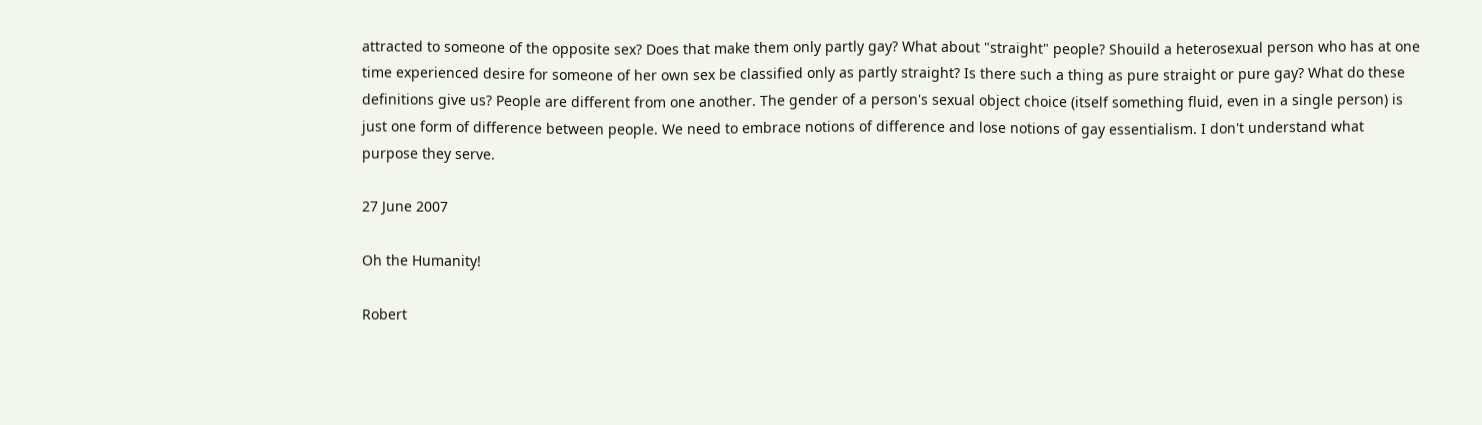attracted to someone of the opposite sex? Does that make them only partly gay? What about "straight" people? Shouild a heterosexual person who has at one time experienced desire for someone of her own sex be classified only as partly straight? Is there such a thing as pure straight or pure gay? What do these definitions give us? People are different from one another. The gender of a person's sexual object choice (itself something fluid, even in a single person) is just one form of difference between people. We need to embrace notions of difference and lose notions of gay essentialism. I don't understand what purpose they serve.

27 June 2007

Oh the Humanity!

Robert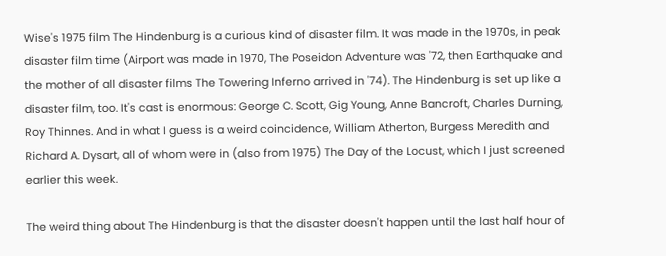Wise's 1975 film The Hindenburg is a curious kind of disaster film. It was made in the 1970s, in peak disaster film time (Airport was made in 1970, The Poseidon Adventure was '72, then Earthquake and the mother of all disaster films The Towering Inferno arrived in '74). The Hindenburg is set up like a disaster film, too. It's cast is enormous: George C. Scott, Gig Young, Anne Bancroft, Charles Durning, Roy Thinnes. And in what I guess is a weird coincidence, William Atherton, Burgess Meredith and Richard A. Dysart, all of whom were in (also from 1975) The Day of the Locust, which I just screened earlier this week.

The weird thing about The Hindenburg is that the disaster doesn't happen until the last half hour of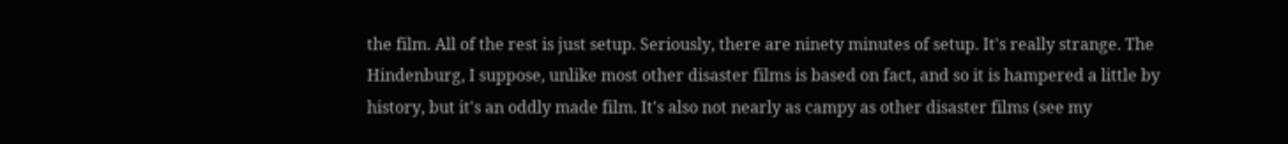the film. All of the rest is just setup. Seriously, there are ninety minutes of setup. It's really strange. The Hindenburg, I suppose, unlike most other disaster films is based on fact, and so it is hampered a little by history, but it's an oddly made film. It's also not nearly as campy as other disaster films (see my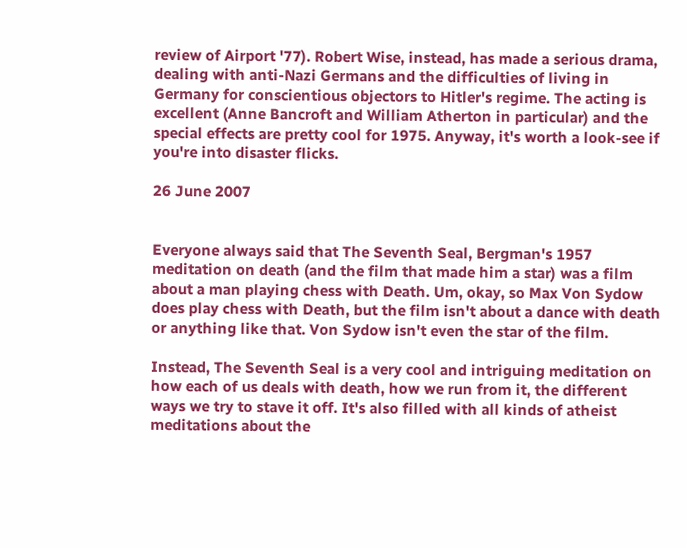review of Airport '77). Robert Wise, instead, has made a serious drama, dealing with anti-Nazi Germans and the difficulties of living in Germany for conscientious objectors to Hitler's regime. The acting is excellent (Anne Bancroft and William Atherton in particular) and the special effects are pretty cool for 1975. Anyway, it's worth a look-see if you're into disaster flicks.

26 June 2007


Everyone always said that The Seventh Seal, Bergman's 1957 meditation on death (and the film that made him a star) was a film about a man playing chess with Death. Um, okay, so Max Von Sydow does play chess with Death, but the film isn't about a dance with death or anything like that. Von Sydow isn't even the star of the film.

Instead, The Seventh Seal is a very cool and intriguing meditation on how each of us deals with death, how we run from it, the different ways we try to stave it off. It's also filled with all kinds of atheist meditations about the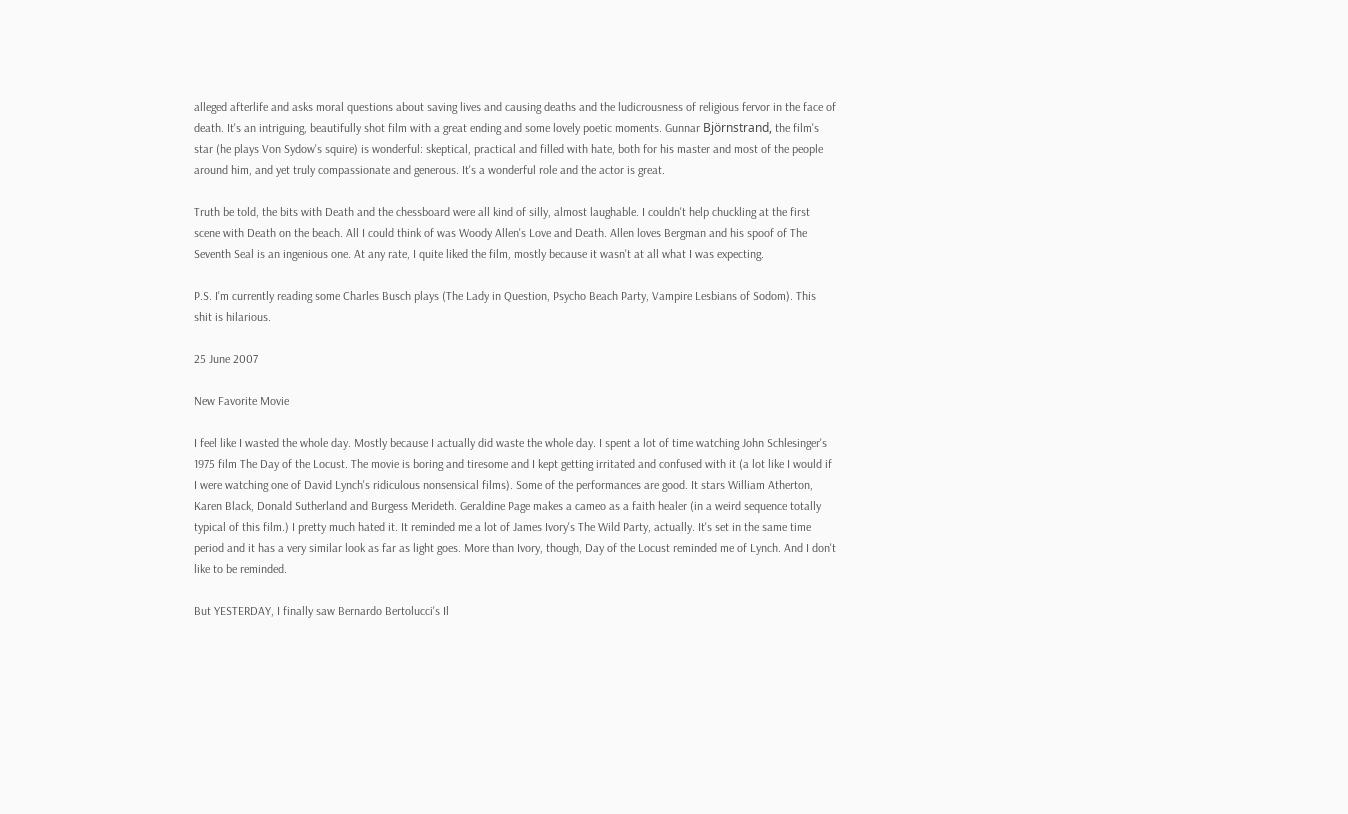alleged afterlife and asks moral questions about saving lives and causing deaths and the ludicrousness of religious fervor in the face of death. It's an intriguing, beautifully shot film with a great ending and some lovely poetic moments. Gunnar Björnstrand, the film's star (he plays Von Sydow's squire) is wonderful: skeptical, practical and filled with hate, both for his master and most of the people around him, and yet truly compassionate and generous. It's a wonderful role and the actor is great.

Truth be told, the bits with Death and the chessboard were all kind of silly, almost laughable. I couldn't help chuckling at the first scene with Death on the beach. All I could think of was Woody Allen's Love and Death. Allen loves Bergman and his spoof of The Seventh Seal is an ingenious one. At any rate, I quite liked the film, mostly because it wasn't at all what I was expecting.

P.S. I'm currently reading some Charles Busch plays (The Lady in Question, Psycho Beach Party, Vampire Lesbians of Sodom). This shit is hilarious.

25 June 2007

New Favorite Movie

I feel like I wasted the whole day. Mostly because I actually did waste the whole day. I spent a lot of time watching John Schlesinger's 1975 film The Day of the Locust. The movie is boring and tiresome and I kept getting irritated and confused with it (a lot like I would if I were watching one of David Lynch's ridiculous nonsensical films). Some of the performances are good. It stars William Atherton, Karen Black, Donald Sutherland and Burgess Merideth. Geraldine Page makes a cameo as a faith healer (in a weird sequence totally typical of this film.) I pretty much hated it. It reminded me a lot of James Ivory's The Wild Party, actually. It's set in the same time period and it has a very similar look as far as light goes. More than Ivory, though, Day of the Locust reminded me of Lynch. And I don't like to be reminded.

But YESTERDAY, I finally saw Bernardo Bertolucci's Il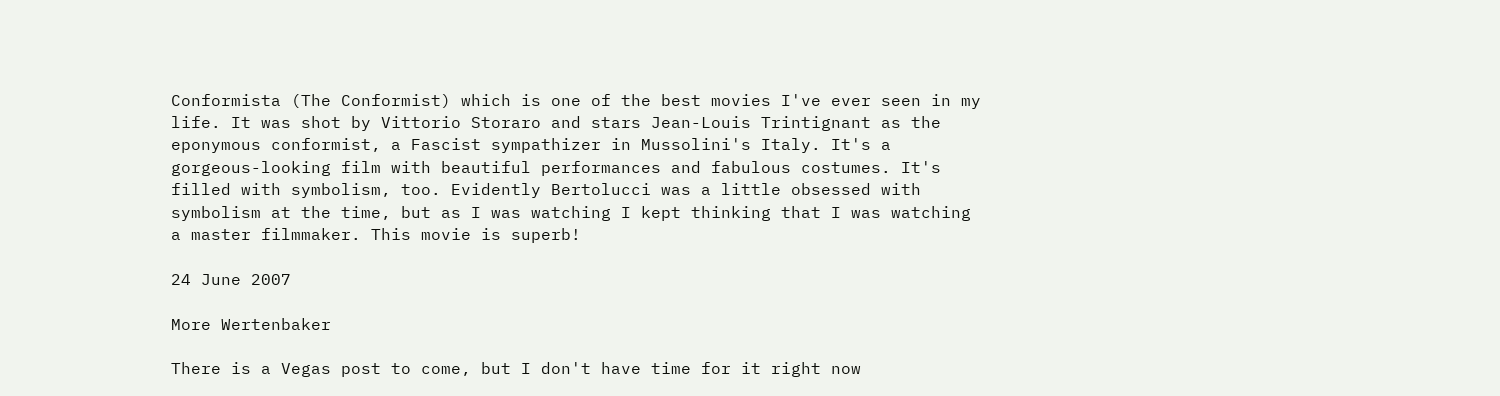Conformista (The Conformist) which is one of the best movies I've ever seen in my life. It was shot by Vittorio Storaro and stars Jean-Louis Trintignant as the eponymous conformist, a Fascist sympathizer in Mussolini's Italy. It's a gorgeous-looking film with beautiful performances and fabulous costumes. It's filled with symbolism, too. Evidently Bertolucci was a little obsessed with symbolism at the time, but as I was watching I kept thinking that I was watching a master filmmaker. This movie is superb!

24 June 2007

More Wertenbaker

There is a Vegas post to come, but I don't have time for it right now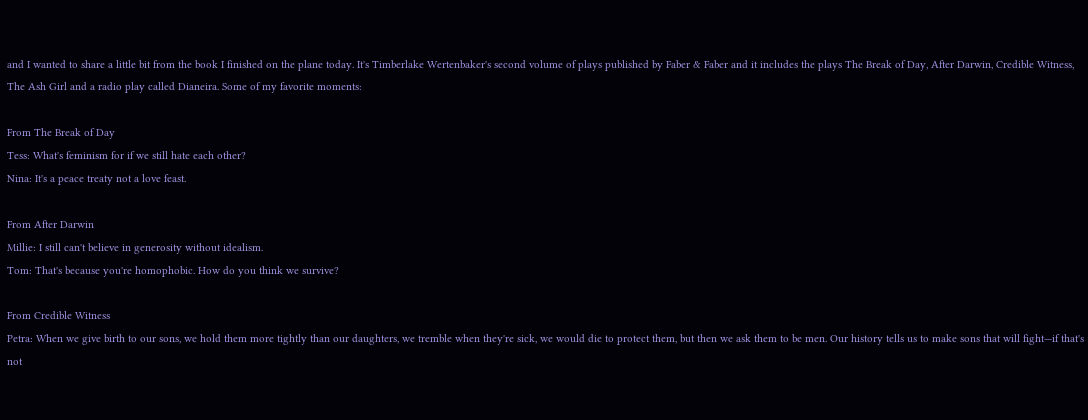and I wanted to share a little bit from the book I finished on the plane today. It's Timberlake Wertenbaker's second volume of plays published by Faber & Faber and it includes the plays The Break of Day, After Darwin, Credible Witness, The Ash Girl and a radio play called Dianeira. Some of my favorite moments:

From The Break of Day
Tess: What's feminism for if we still hate each other?
Nina: It's a peace treaty not a love feast.

From After Darwin
Millie: I still can't believe in generosity without idealism.
Tom: That's because you're homophobic. How do you think we survive?

From Credible Witness
Petra: When we give birth to our sons, we hold them more tightly than our daughters, we tremble when they're sick, we would die to protect them, but then we ask them to be men. Our history tells us to make sons that will fight—if that's not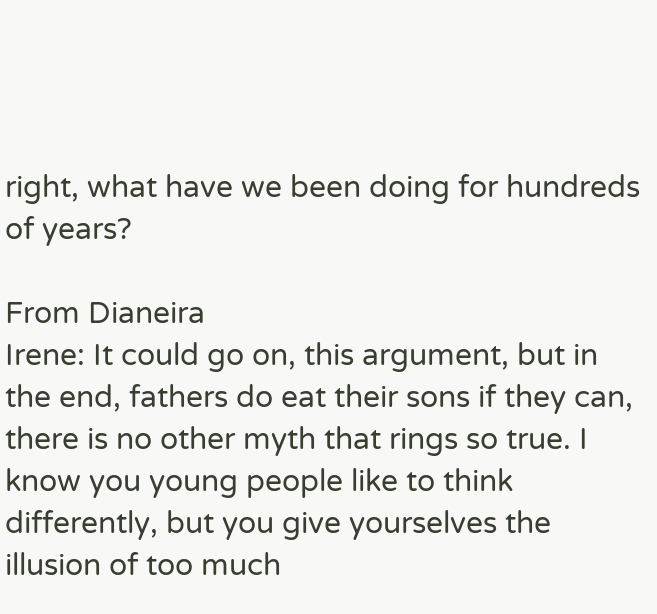right, what have we been doing for hundreds of years?

From Dianeira
Irene: It could go on, this argument, but in the end, fathers do eat their sons if they can, there is no other myth that rings so true. I know you young people like to think differently, but you give yourselves the illusion of too much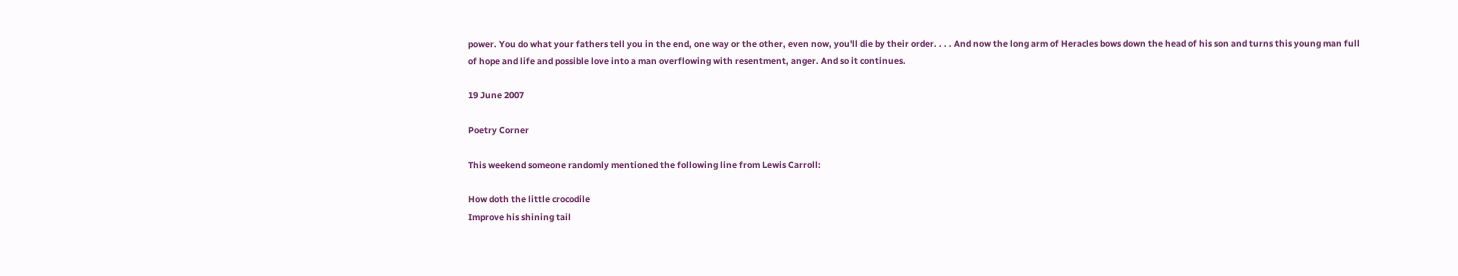power. You do what your fathers tell you in the end, one way or the other, even now, you'll die by their order. . . . And now the long arm of Heracles bows down the head of his son and turns this young man full of hope and life and possible love into a man overflowing with resentment, anger. And so it continues.

19 June 2007

Poetry Corner

This weekend someone randomly mentioned the following line from Lewis Carroll:

How doth the little crocodile
Improve his shining tail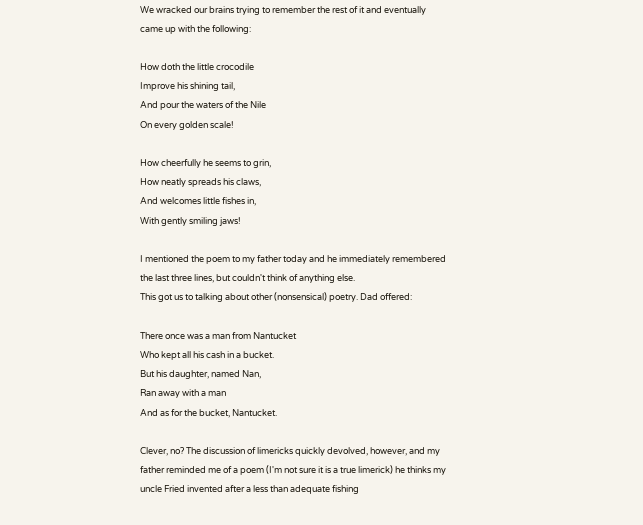We wracked our brains trying to remember the rest of it and eventually came up with the following:

How doth the little crocodile
Improve his shining tail,
And pour the waters of the Nile
On every golden scale!

How cheerfully he seems to grin,
How neatly spreads his claws,
And welcomes little fishes in,
With gently smiling jaws!

I mentioned the poem to my father today and he immediately remembered the last three lines, but couldn't think of anything else.
This got us to talking about other (nonsensical) poetry. Dad offered:

There once was a man from Nantucket
Who kept all his cash in a bucket.
But his daughter, named Nan,
Ran away with a man
And as for the bucket, Nantucket.

Clever, no? The discussion of limericks quickly devolved, however, and my father reminded me of a poem (I'm not sure it is a true limerick) he thinks my uncle Fried invented after a less than adequate fishing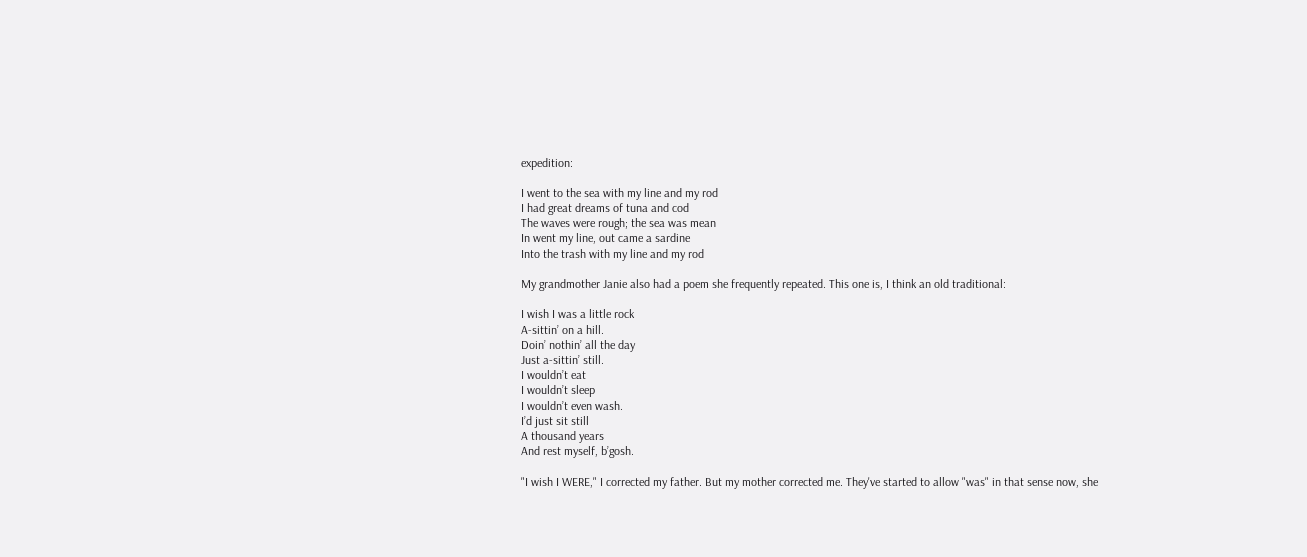expedition:

I went to the sea with my line and my rod
I had great dreams of tuna and cod
The waves were rough; the sea was mean
In went my line, out came a sardine
Into the trash with my line and my rod

My grandmother Janie also had a poem she frequently repeated. This one is, I think an old traditional:

I wish I was a little rock
A-sittin’ on a hill.
Doin’ nothin’ all the day
Just a-sittin’ still.
I wouldn’t eat
I wouldn’t sleep
I wouldn’t even wash.
I’d just sit still
A thousand years
And rest myself, b’gosh.

"I wish I WERE," I corrected my father. But my mother corrected me. They've started to allow "was" in that sense now, she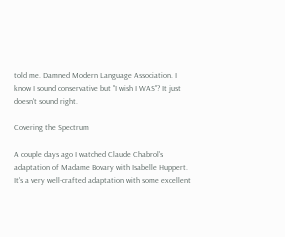told me. Damned Modern Language Association. I know I sound conservative but "I wish I WAS"? It just doesn't sound right.

Covering the Spectrum

A couple days ago I watched Claude Chabrol's adaptation of Madame Bovary with Isabelle Huppert. It's a very well-crafted adaptation with some excellent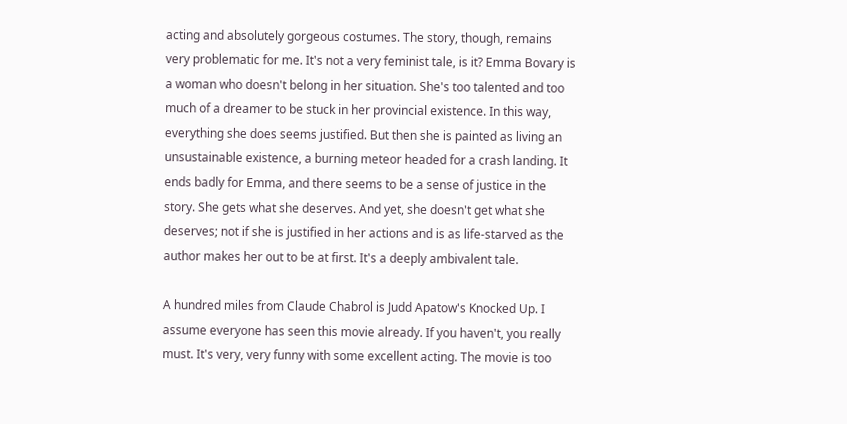acting and absolutely gorgeous costumes. The story, though, remains very problematic for me. It's not a very feminist tale, is it? Emma Bovary is a woman who doesn't belong in her situation. She's too talented and too much of a dreamer to be stuck in her provincial existence. In this way, everything she does seems justified. But then she is painted as living an unsustainable existence, a burning meteor headed for a crash landing. It ends badly for Emma, and there seems to be a sense of justice in the story. She gets what she deserves. And yet, she doesn't get what she deserves; not if she is justified in her actions and is as life-starved as the author makes her out to be at first. It's a deeply ambivalent tale.

A hundred miles from Claude Chabrol is Judd Apatow's Knocked Up. I assume everyone has seen this movie already. If you haven't, you really must. It's very, very funny with some excellent acting. The movie is too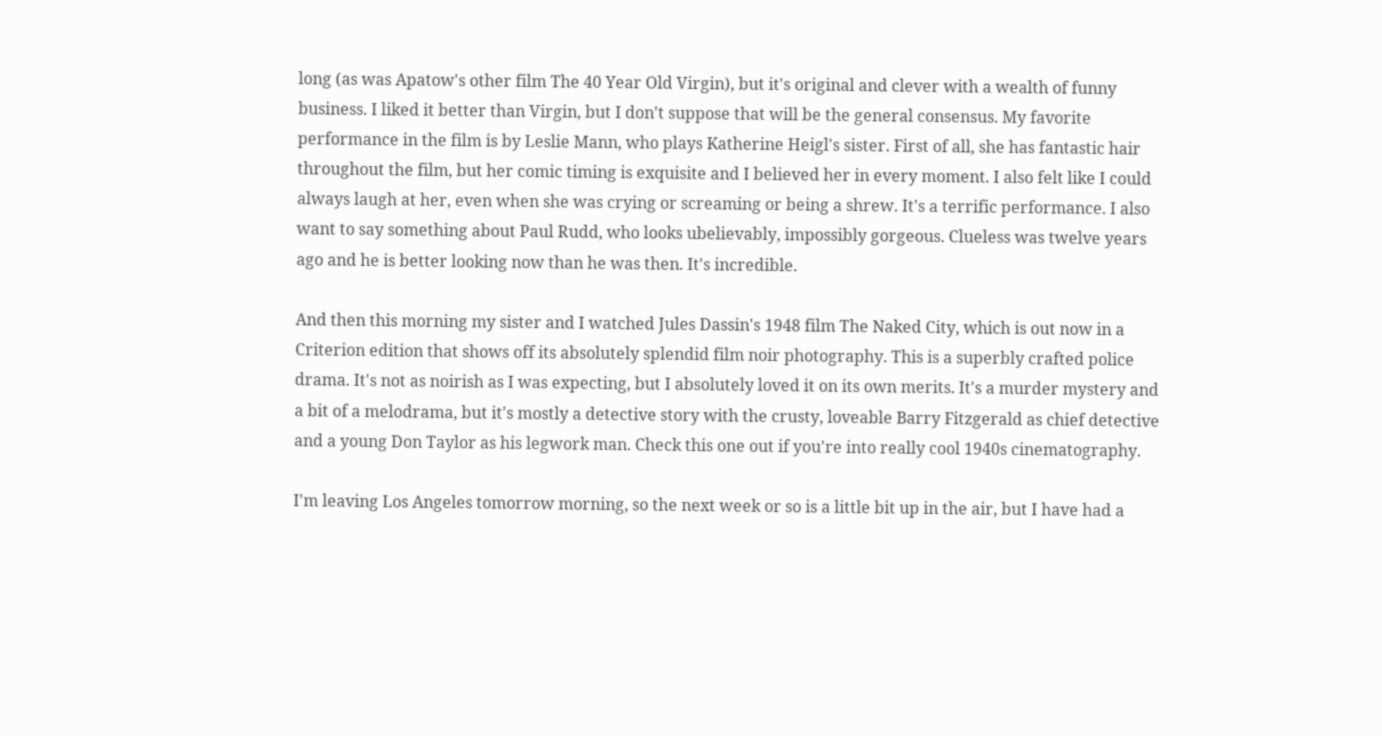long (as was Apatow's other film The 40 Year Old Virgin), but it's original and clever with a wealth of funny business. I liked it better than Virgin, but I don't suppose that will be the general consensus. My favorite performance in the film is by Leslie Mann, who plays Katherine Heigl's sister. First of all, she has fantastic hair throughout the film, but her comic timing is exquisite and I believed her in every moment. I also felt like I could always laugh at her, even when she was crying or screaming or being a shrew. It's a terrific performance. I also want to say something about Paul Rudd, who looks ubelievably, impossibly gorgeous. Clueless was twelve years ago and he is better looking now than he was then. It's incredible.

And then this morning my sister and I watched Jules Dassin's 1948 film The Naked City, which is out now in a Criterion edition that shows off its absolutely splendid film noir photography. This is a superbly crafted police drama. It's not as noirish as I was expecting, but I absolutely loved it on its own merits. It's a murder mystery and a bit of a melodrama, but it's mostly a detective story with the crusty, loveable Barry Fitzgerald as chief detective and a young Don Taylor as his legwork man. Check this one out if you're into really cool 1940s cinematography.

I'm leaving Los Angeles tomorrow morning, so the next week or so is a little bit up in the air, but I have had a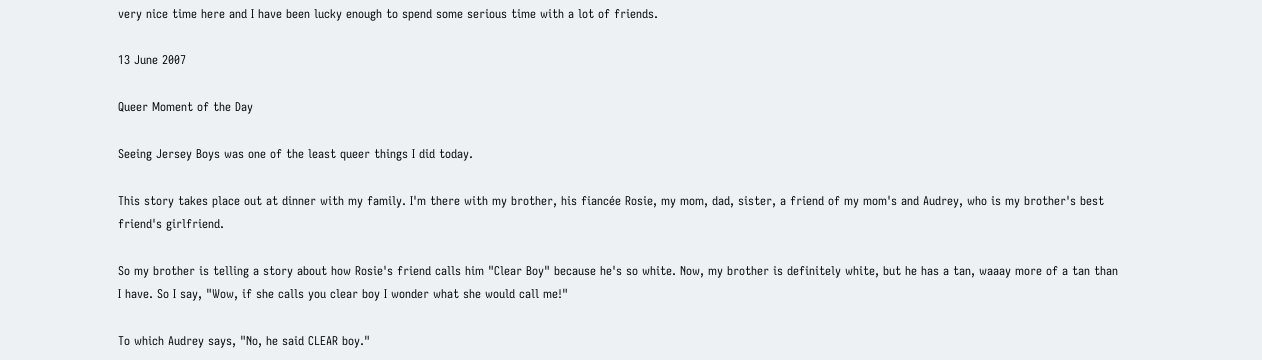very nice time here and I have been lucky enough to spend some serious time with a lot of friends.

13 June 2007

Queer Moment of the Day

Seeing Jersey Boys was one of the least queer things I did today.

This story takes place out at dinner with my family. I'm there with my brother, his fiancée Rosie, my mom, dad, sister, a friend of my mom's and Audrey, who is my brother's best friend's girlfriend.

So my brother is telling a story about how Rosie's friend calls him "Clear Boy" because he's so white. Now, my brother is definitely white, but he has a tan, waaay more of a tan than I have. So I say, "Wow, if she calls you clear boy I wonder what she would call me!"

To which Audrey says, "No, he said CLEAR boy."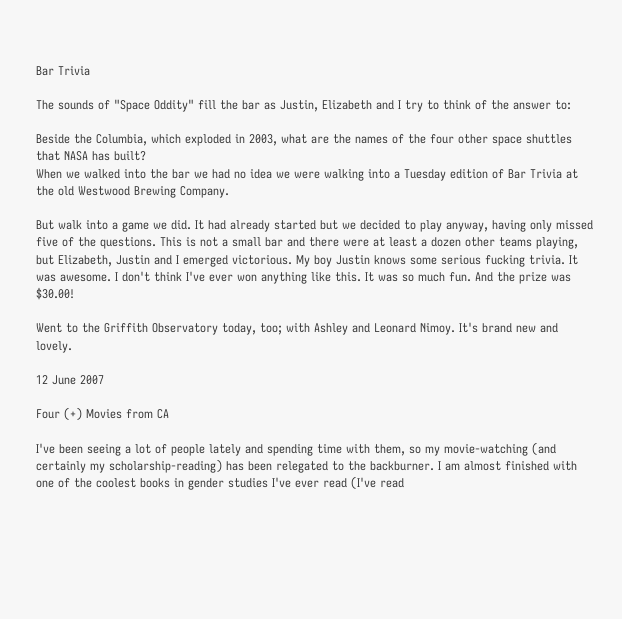Bar Trivia

The sounds of "Space Oddity" fill the bar as Justin, Elizabeth and I try to think of the answer to:

Beside the Columbia, which exploded in 2003, what are the names of the four other space shuttles that NASA has built?
When we walked into the bar we had no idea we were walking into a Tuesday edition of Bar Trivia at the old Westwood Brewing Company.

But walk into a game we did. It had already started but we decided to play anyway, having only missed five of the questions. This is not a small bar and there were at least a dozen other teams playing, but Elizabeth, Justin and I emerged victorious. My boy Justin knows some serious fucking trivia. It was awesome. I don't think I've ever won anything like this. It was so much fun. And the prize was $30.00!

Went to the Griffith Observatory today, too; with Ashley and Leonard Nimoy. It's brand new and lovely.

12 June 2007

Four (+) Movies from CA

I've been seeing a lot of people lately and spending time with them, so my movie-watching (and certainly my scholarship-reading) has been relegated to the backburner. I am almost finished with one of the coolest books in gender studies I've ever read (I've read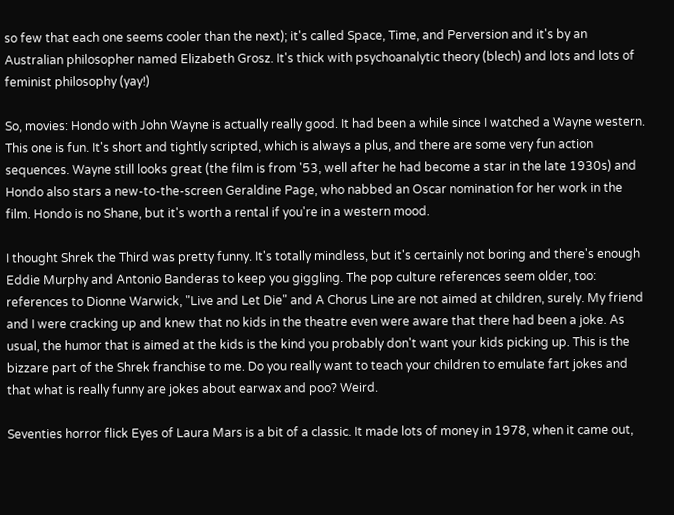so few that each one seems cooler than the next); it's called Space, Time, and Perversion and it's by an Australian philosopher named Elizabeth Grosz. It's thick with psychoanalytic theory (blech) and lots and lots of feminist philosophy (yay!)

So, movies: Hondo with John Wayne is actually really good. It had been a while since I watched a Wayne western. This one is fun. It's short and tightly scripted, which is always a plus, and there are some very fun action sequences. Wayne still looks great (the film is from '53, well after he had become a star in the late 1930s) and Hondo also stars a new-to-the-screen Geraldine Page, who nabbed an Oscar nomination for her work in the film. Hondo is no Shane, but it's worth a rental if you're in a western mood.

I thought Shrek the Third was pretty funny. It's totally mindless, but it's certainly not boring and there's enough Eddie Murphy and Antonio Banderas to keep you giggling. The pop culture references seem older, too: references to Dionne Warwick, "Live and Let Die" and A Chorus Line are not aimed at children, surely. My friend and I were cracking up and knew that no kids in the theatre even were aware that there had been a joke. As usual, the humor that is aimed at the kids is the kind you probably don't want your kids picking up. This is the bizzare part of the Shrek franchise to me. Do you really want to teach your children to emulate fart jokes and that what is really funny are jokes about earwax and poo? Weird.

Seventies horror flick Eyes of Laura Mars is a bit of a classic. It made lots of money in 1978, when it came out,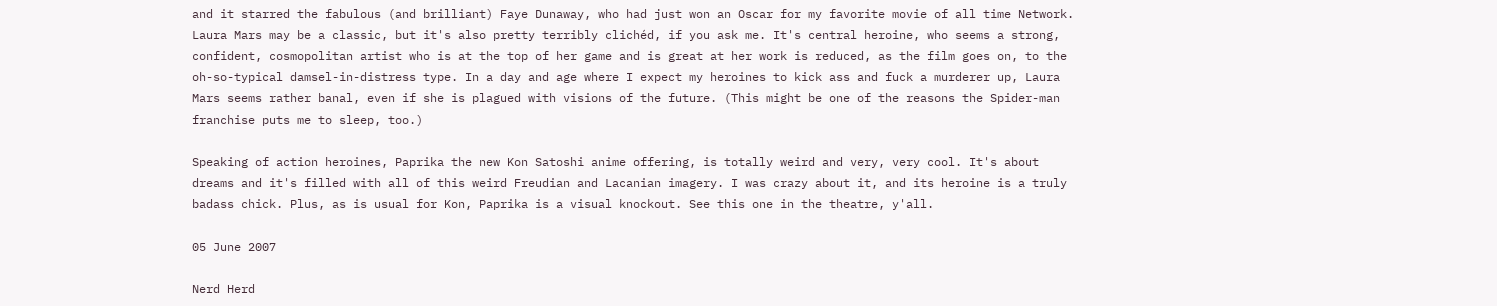and it starred the fabulous (and brilliant) Faye Dunaway, who had just won an Oscar for my favorite movie of all time Network. Laura Mars may be a classic, but it's also pretty terribly clichéd, if you ask me. It's central heroine, who seems a strong, confident, cosmopolitan artist who is at the top of her game and is great at her work is reduced, as the film goes on, to the oh-so-typical damsel-in-distress type. In a day and age where I expect my heroines to kick ass and fuck a murderer up, Laura Mars seems rather banal, even if she is plagued with visions of the future. (This might be one of the reasons the Spider-man franchise puts me to sleep, too.)

Speaking of action heroines, Paprika the new Kon Satoshi anime offering, is totally weird and very, very cool. It's about dreams and it's filled with all of this weird Freudian and Lacanian imagery. I was crazy about it, and its heroine is a truly badass chick. Plus, as is usual for Kon, Paprika is a visual knockout. See this one in the theatre, y'all.

05 June 2007

Nerd Herd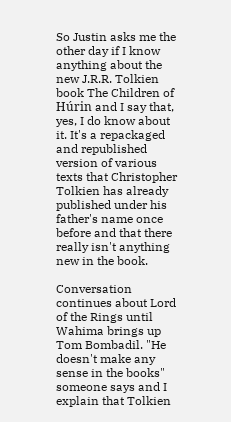So Justin asks me the other day if I know anything about the new J.R.R. Tolkien book The Children of Húrin and I say that, yes, I do know about it. It's a repackaged and republished version of various texts that Christopher Tolkien has already published under his father's name once before and that there really isn't anything new in the book.

Conversation continues about Lord of the Rings until Wahima brings up Tom Bombadil. "He doesn't make any sense in the books" someone says and I explain that Tolkien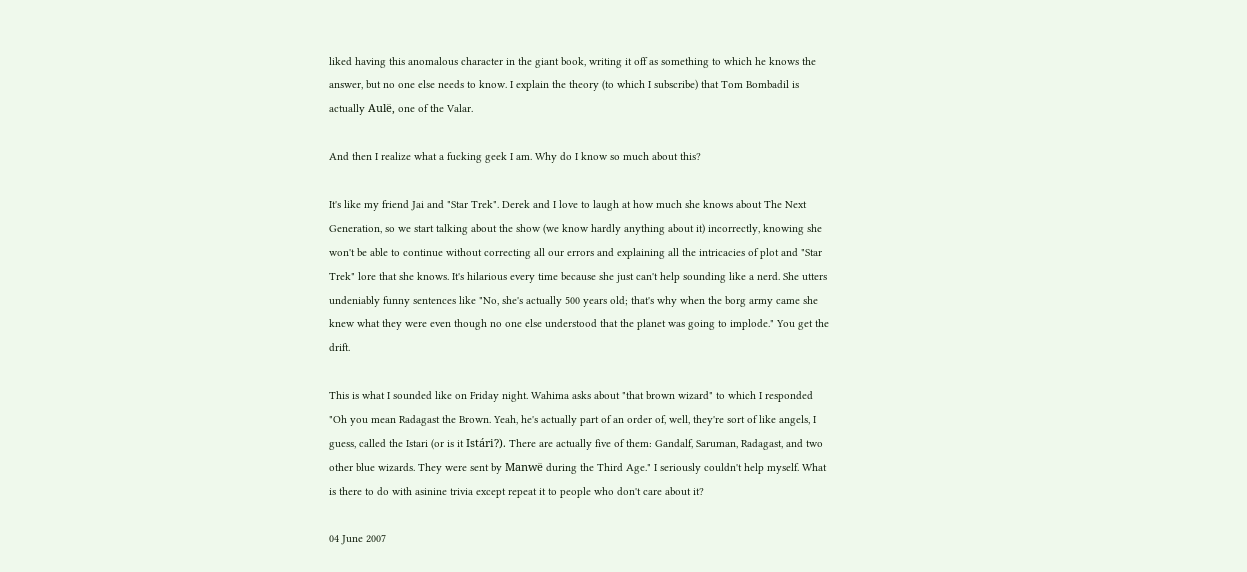liked having this anomalous character in the giant book, writing it off as something to which he knows the answer, but no one else needs to know. I explain the theory (to which I subscribe) that Tom Bombadil is actually Aulë, one of the Valar.

And then I realize what a fucking geek I am. Why do I know so much about this?

It's like my friend Jai and "Star Trek". Derek and I love to laugh at how much she knows about The Next Generation, so we start talking about the show (we know hardly anything about it) incorrectly, knowing she won't be able to continue without correcting all our errors and explaining all the intricacies of plot and "Star Trek" lore that she knows. It's hilarious every time because she just can't help sounding like a nerd. She utters undeniably funny sentences like "No, she's actually 500 years old; that's why when the borg army came she knew what they were even though no one else understood that the planet was going to implode." You get the drift.

This is what I sounded like on Friday night. Wahima asks about "that brown wizard" to which I responded "Oh you mean Radagast the Brown. Yeah, he's actually part of an order of, well, they're sort of like angels, I guess, called the Istari (or is it Istári?). There are actually five of them: Gandalf, Saruman, Radagast, and two other blue wizards. They were sent by Manwë during the Third Age." I seriously couldn't help myself. What is there to do with asinine trivia except repeat it to people who don't care about it?

04 June 2007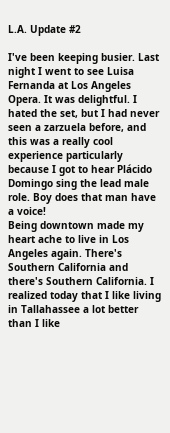L.A. Update #2

I've been keeping busier. Last night I went to see Luisa Fernanda at Los Angeles Opera. It was delightful. I hated the set, but I had never seen a zarzuela before, and this was a really cool experience particularly because I got to hear Plácido Domingo sing the lead male role. Boy does that man have a voice!
Being downtown made my heart ache to live in Los Angeles again. There's Southern California and there's Southern California. I realized today that I like living in Tallahassee a lot better than I like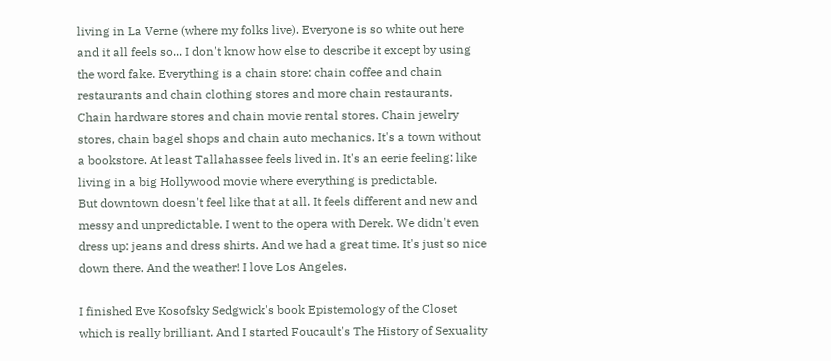living in La Verne (where my folks live). Everyone is so white out here and it all feels so... I don't know how else to describe it except by using the word fake. Everything is a chain store: chain coffee and chain restaurants and chain clothing stores and more chain restaurants. Chain hardware stores and chain movie rental stores. Chain jewelry stores, chain bagel shops and chain auto mechanics. It's a town without a bookstore. At least Tallahassee feels lived in. It's an eerie feeling: like living in a big Hollywood movie where everything is predictable.
But downtown doesn't feel like that at all. It feels different and new and messy and unpredictable. I went to the opera with Derek. We didn't even dress up: jeans and dress shirts. And we had a great time. It's just so nice down there. And the weather! I love Los Angeles.

I finished Eve Kosofsky Sedgwick's book Epistemology of the Closet which is really brilliant. And I started Foucault's The History of Sexuality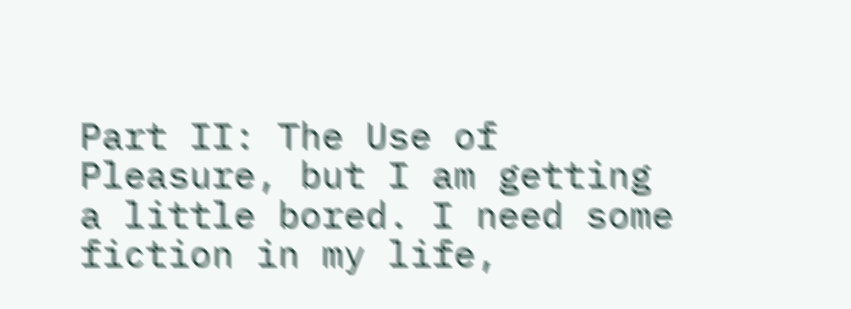Part II: The Use of Pleasure, but I am getting a little bored. I need some fiction in my life,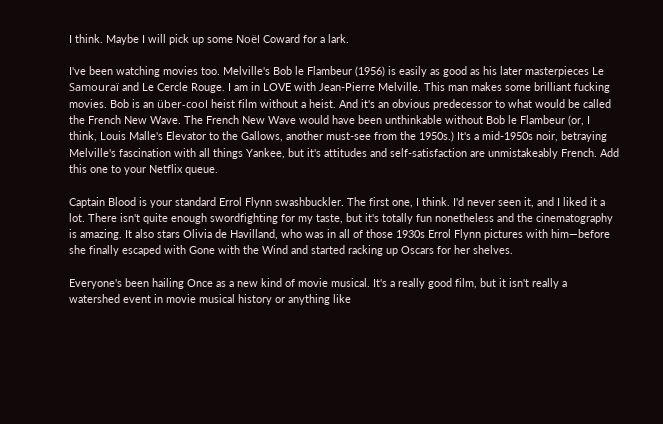I think. Maybe I will pick up some Noël Coward for a lark.

I've been watching movies too. Melville's Bob le Flambeur (1956) is easily as good as his later masterpieces Le Samouraï and Le Cercle Rouge. I am in LOVE with Jean-Pierre Melville. This man makes some brilliant fucking movies. Bob is an über-cool heist film without a heist. And it's an obvious predecessor to what would be called the French New Wave. The French New Wave would have been unthinkable without Bob le Flambeur (or, I think, Louis Malle's Elevator to the Gallows, another must-see from the 1950s.) It's a mid-1950s noir, betraying Melville's fascination with all things Yankee, but it's attitudes and self-satisfaction are unmistakeably French. Add this one to your Netflix queue.

Captain Blood is your standard Errol Flynn swashbuckler. The first one, I think. I'd never seen it, and I liked it a lot. There isn't quite enough swordfighting for my taste, but it's totally fun nonetheless and the cinematography is amazing. It also stars Olivia de Havilland, who was in all of those 1930s Errol Flynn pictures with him—before she finally escaped with Gone with the Wind and started racking up Oscars for her shelves.

Everyone's been hailing Once as a new kind of movie musical. It's a really good film, but it isn't really a watershed event in movie musical history or anything like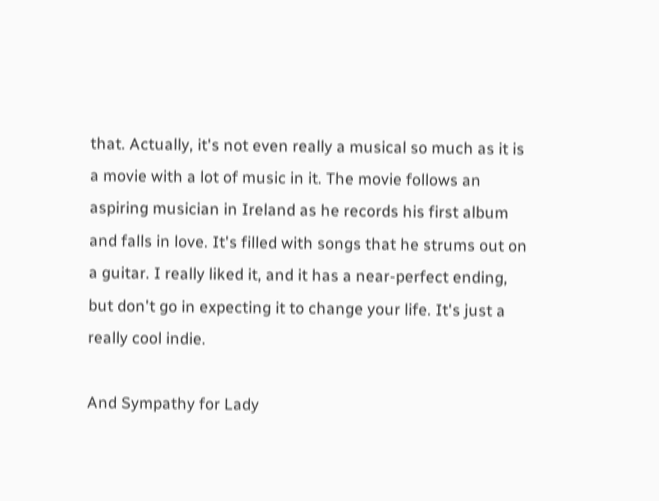that. Actually, it's not even really a musical so much as it is a movie with a lot of music in it. The movie follows an aspiring musician in Ireland as he records his first album and falls in love. It's filled with songs that he strums out on a guitar. I really liked it, and it has a near-perfect ending, but don't go in expecting it to change your life. It's just a really cool indie.

And Sympathy for Lady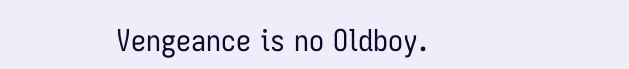Vengeance is no Oldboy.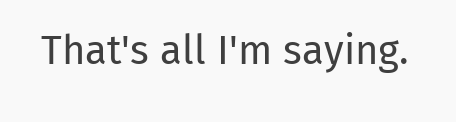That's all I'm saying.